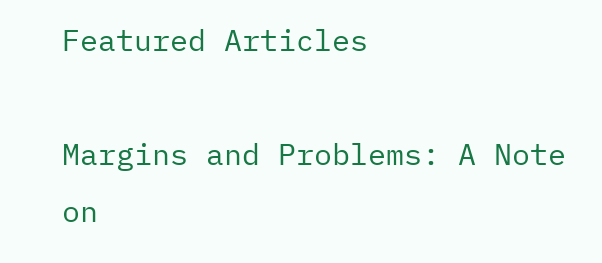Featured Articles

Margins and Problems: A Note on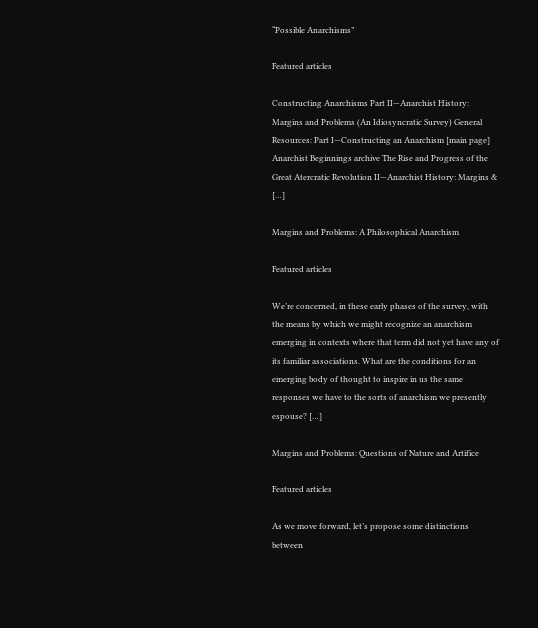“Possible Anarchisms”

Featured articles

Constructing Anarchisms Part II—Anarchist History: Margins and Problems (An Idiosyncratic Survey) General Resources: Part I—Constructing an Anarchism [main page] Anarchist Beginnings archive The Rise and Progress of the Great Atercratic Revolution II—Anarchist History: Margins & […]

Margins and Problems: A Philosophical Anarchism

Featured articles

We’re concerned, in these early phases of the survey, with the means by which we might recognize an anarchism emerging in contexts where that term did not yet have any of its familiar associations. What are the conditions for an emerging body of thought to inspire in us the same responses we have to the sorts of anarchism we presently espouse? […]

Margins and Problems: Questions of Nature and Artifice

Featured articles

As we move forward, let’s propose some distinctions between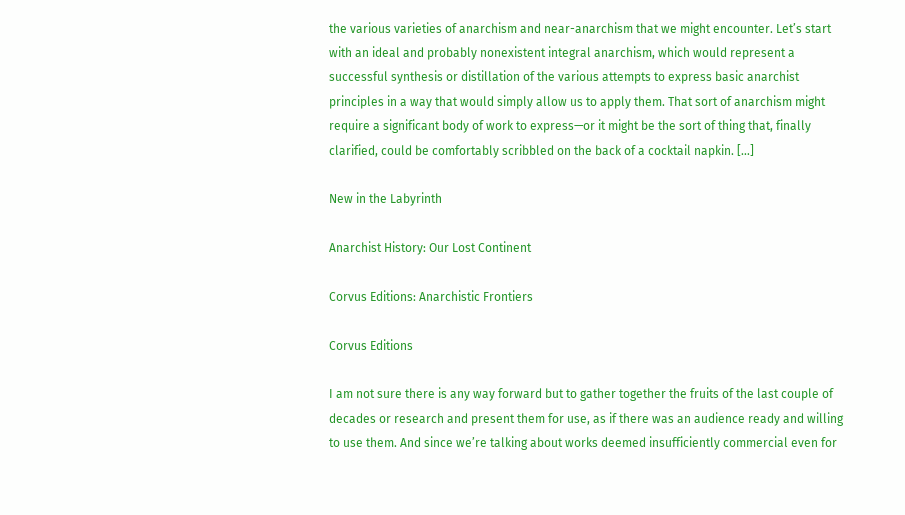the various varieties of anarchism and near-anarchism that we might encounter. Let’s start with an ideal and probably nonexistent integral anarchism, which would represent a successful synthesis or distillation of the various attempts to express basic anarchist principles in a way that would simply allow us to apply them. That sort of anarchism might require a significant body of work to express—or it might be the sort of thing that, finally clarified, could be comfortably scribbled on the back of a cocktail napkin. […]

New in the Labyrinth

Anarchist History: Our Lost Continent

Corvus Editions: Anarchistic Frontiers

Corvus Editions

I am not sure there is any way forward but to gather together the fruits of the last couple of decades or research and present them for use, as if there was an audience ready and willing to use them. And since we’re talking about works deemed insufficiently commercial even for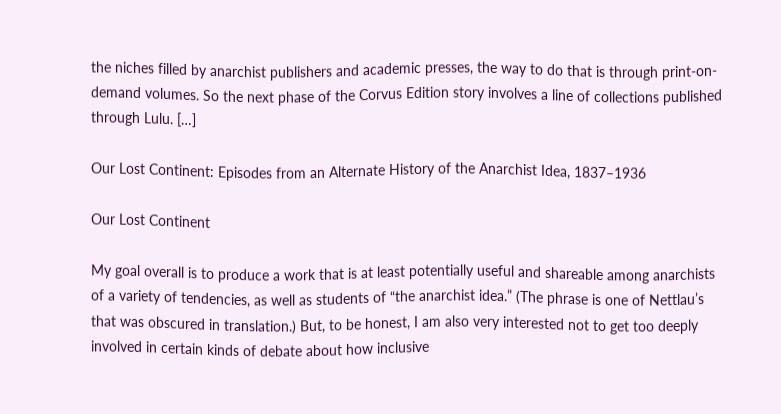the niches filled by anarchist publishers and academic presses, the way to do that is through print-on-demand volumes. So the next phase of the Corvus Edition story involves a line of collections published through Lulu. […]

Our Lost Continent: Episodes from an Alternate History of the Anarchist Idea, 1837–1936

Our Lost Continent

My goal overall is to produce a work that is at least potentially useful and shareable among anarchists of a variety of tendencies, as well as students of “the anarchist idea.” (The phrase is one of Nettlau’s that was obscured in translation.) But, to be honest, I am also very interested not to get too deeply involved in certain kinds of debate about how inclusive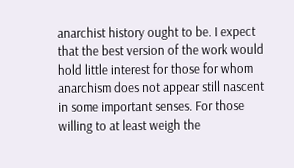anarchist history ought to be. I expect that the best version of the work would hold little interest for those for whom anarchism does not appear still nascent in some important senses. For those willing to at least weigh the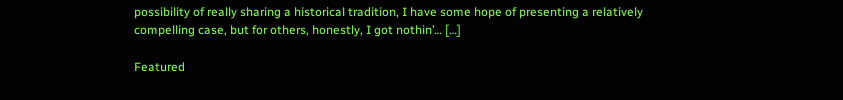possibility of really sharing a historical tradition, I have some hope of presenting a relatively compelling case, but for others, honestly, I got nothin’… […]

Featured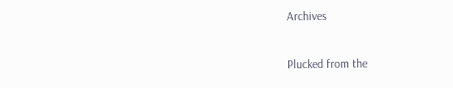Archives

Plucked from the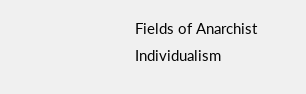Fields of Anarchist Individualism